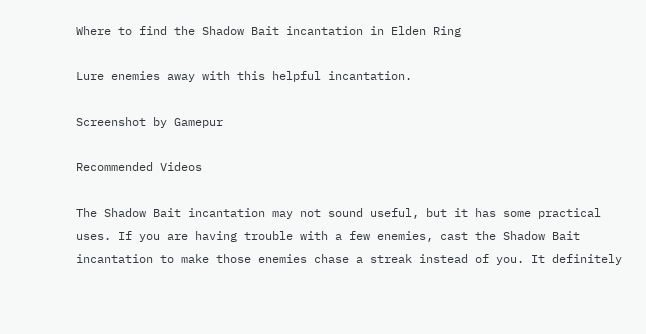Where to find the Shadow Bait incantation in Elden Ring

Lure enemies away with this helpful incantation.

Screenshot by Gamepur

Recommended Videos

The Shadow Bait incantation may not sound useful, but it has some practical uses. If you are having trouble with a few enemies, cast the Shadow Bait incantation to make those enemies chase a streak instead of you. It definitely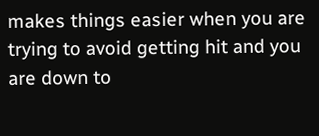makes things easier when you are trying to avoid getting hit and you are down to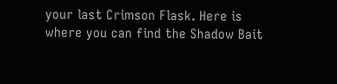your last Crimson Flask. Here is where you can find the Shadow Bait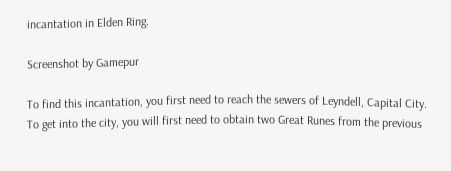incantation in Elden Ring.

Screenshot by Gamepur

To find this incantation, you first need to reach the sewers of Leyndell, Capital City. To get into the city, you will first need to obtain two Great Runes from the previous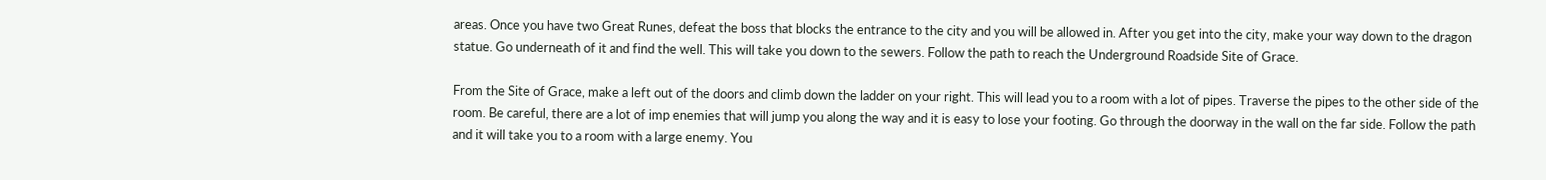areas. Once you have two Great Runes, defeat the boss that blocks the entrance to the city and you will be allowed in. After you get into the city, make your way down to the dragon statue. Go underneath of it and find the well. This will take you down to the sewers. Follow the path to reach the Underground Roadside Site of Grace.

From the Site of Grace, make a left out of the doors and climb down the ladder on your right. This will lead you to a room with a lot of pipes. Traverse the pipes to the other side of the room. Be careful, there are a lot of imp enemies that will jump you along the way and it is easy to lose your footing. Go through the doorway in the wall on the far side. Follow the path and it will take you to a room with a large enemy. You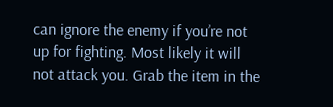can ignore the enemy if you’re not up for fighting. Most likely it will not attack you. Grab the item in the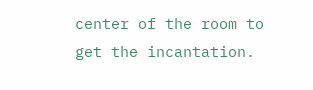center of the room to get the incantation.